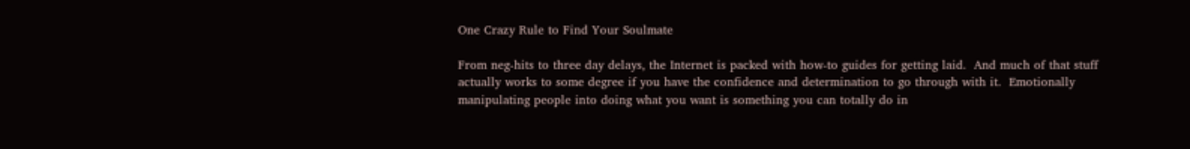One Crazy Rule to Find Your Soulmate

From neg-hits to three day delays, the Internet is packed with how-to guides for getting laid.  And much of that stuff actually works to some degree if you have the confidence and determination to go through with it.  Emotionally manipulating people into doing what you want is something you can totally do in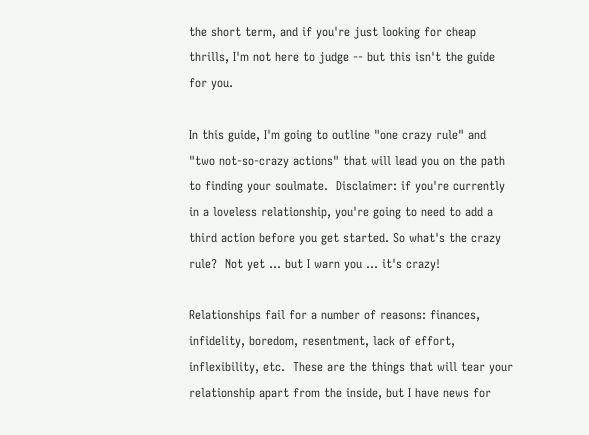the short term, and if you're just looking for cheap thrills, I'm not here to judge -- but this isn't the guide for you.

In this guide, I'm going to outline "one crazy rule" and "two not-so-crazy actions" that will lead you on the path to finding your soulmate.  Disclaimer: if you're currently in a loveless relationship, you're going to need to add a third action before you get started. So what's the crazy rule?  Not yet ... but I warn you ... it's crazy!

Relationships fail for a number of reasons: finances, infidelity, boredom, resentment, lack of effort, inflexibility, etc.  These are the things that will tear your relationship apart from the inside, but I have news for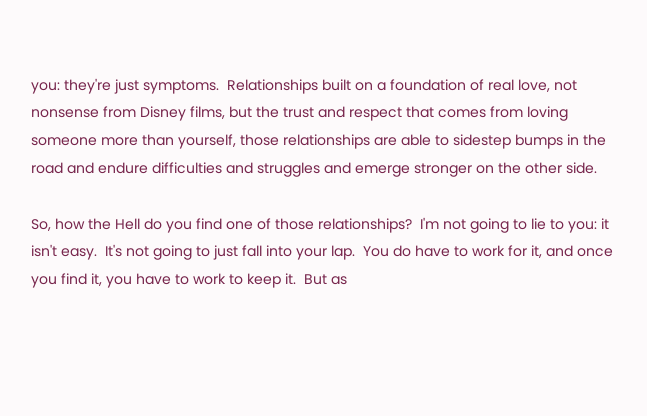you: they're just symptoms.  Relationships built on a foundation of real love, not nonsense from Disney films, but the trust and respect that comes from loving someone more than yourself, those relationships are able to sidestep bumps in the road and endure difficulties and struggles and emerge stronger on the other side.

So, how the Hell do you find one of those relationships?  I'm not going to lie to you: it isn't easy.  It's not going to just fall into your lap.  You do have to work for it, and once you find it, you have to work to keep it.  But as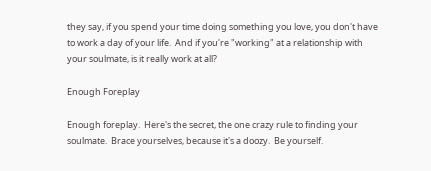they say, if you spend your time doing something you love, you don't have to work a day of your life.  And if you're "working" at a relationship with your soulmate, is it really work at all?

Enough Foreplay

Enough foreplay.  Here's the secret, the one crazy rule to finding your soulmate.  Brace yourselves, because it's a doozy.  Be yourself.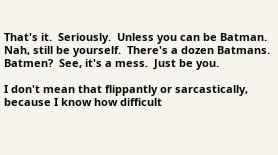That's it.  Seriously.  Unless you can be Batman.  Nah, still be yourself.  There's a dozen Batmans.  Batmen?  See, it's a mess.  Just be you.

I don't mean that flippantly or sarcastically, because I know how difficult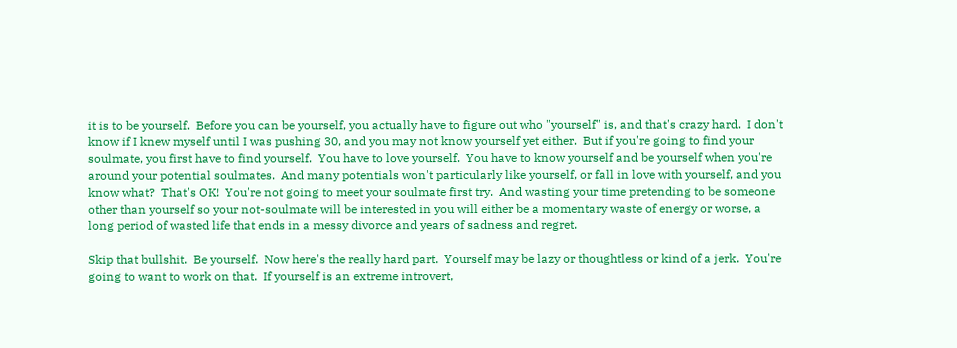it is to be yourself.  Before you can be yourself, you actually have to figure out who "yourself" is, and that's crazy hard.  I don't know if I knew myself until I was pushing 30, and you may not know yourself yet either.  But if you're going to find your soulmate, you first have to find yourself.  You have to love yourself.  You have to know yourself and be yourself when you're around your potential soulmates.  And many potentials won't particularly like yourself, or fall in love with yourself, and you know what?  That's OK!  You're not going to meet your soulmate first try.  And wasting your time pretending to be someone other than yourself so your not-soulmate will be interested in you will either be a momentary waste of energy or worse, a long period of wasted life that ends in a messy divorce and years of sadness and regret.

Skip that bullshit.  Be yourself.  Now here's the really hard part.  Yourself may be lazy or thoughtless or kind of a jerk.  You're going to want to work on that.  If yourself is an extreme introvert,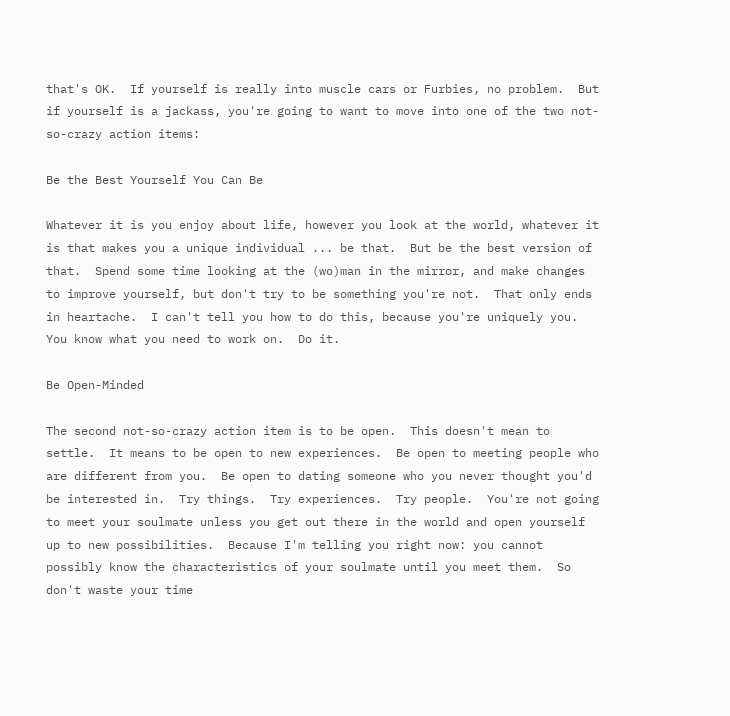that's OK.  If yourself is really into muscle cars or Furbies, no problem.  But if yourself is a jackass, you're going to want to move into one of the two not-so-crazy action items:

Be the Best Yourself You Can Be

Whatever it is you enjoy about life, however you look at the world, whatever it is that makes you a unique individual ... be that.  But be the best version of that.  Spend some time looking at the (wo)man in the mirror, and make changes to improve yourself, but don't try to be something you're not.  That only ends in heartache.  I can't tell you how to do this, because you're uniquely you.  You know what you need to work on.  Do it.

Be Open-Minded

The second not-so-crazy action item is to be open.  This doesn't mean to settle.  It means to be open to new experiences.  Be open to meeting people who are different from you.  Be open to dating someone who you never thought you'd be interested in.  Try things.  Try experiences.  Try people.  You're not going to meet your soulmate unless you get out there in the world and open yourself up to new possibilities.  Because I'm telling you right now: you cannot possibly know the characteristics of your soulmate until you meet them.  So don't waste your time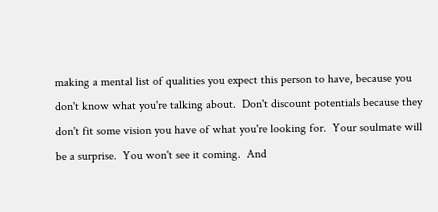making a mental list of qualities you expect this person to have, because you don't know what you're talking about.  Don't discount potentials because they don't fit some vision you have of what you're looking for.  Your soulmate will be a surprise.  You won't see it coming.  And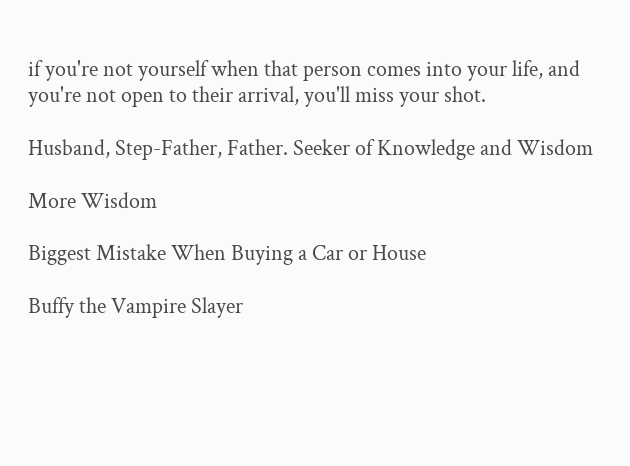if you're not yourself when that person comes into your life, and you're not open to their arrival, you'll miss your shot.

Husband, Step-Father, Father. Seeker of Knowledge and Wisdom

More Wisdom

Biggest Mistake When Buying a Car or House

Buffy the Vampire Slayer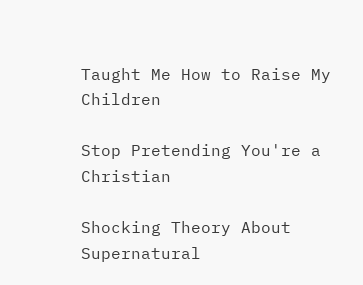Taught Me How to Raise My Children

Stop Pretending You're a Christian

Shocking Theory About Supernatural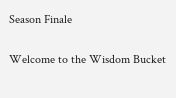Season Finale

Welcome to the Wisdom Bucket